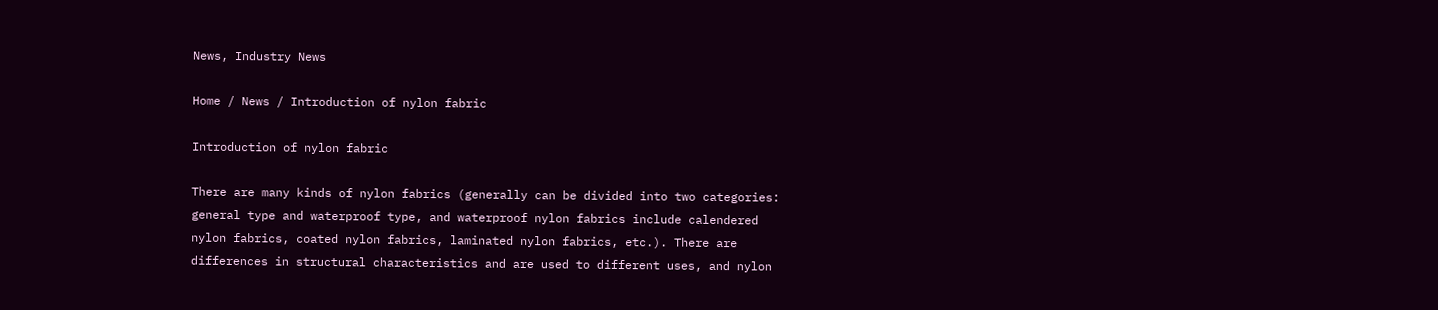News, Industry News

Home / News / Introduction of nylon fabric

Introduction of nylon fabric

There are many kinds of nylon fabrics (generally can be divided into two categories: general type and waterproof type, and waterproof nylon fabrics include calendered nylon fabrics, coated nylon fabrics, laminated nylon fabrics, etc.). There are differences in structural characteristics and are used to different uses, and nylon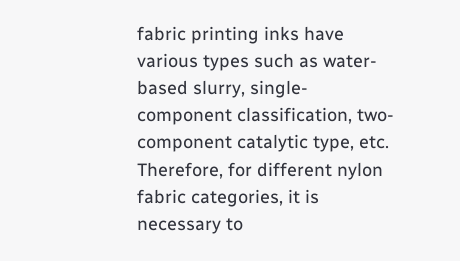fabric printing inks have various types such as water-based slurry, single-component classification, two-component catalytic type, etc. Therefore, for different nylon fabric categories, it is necessary to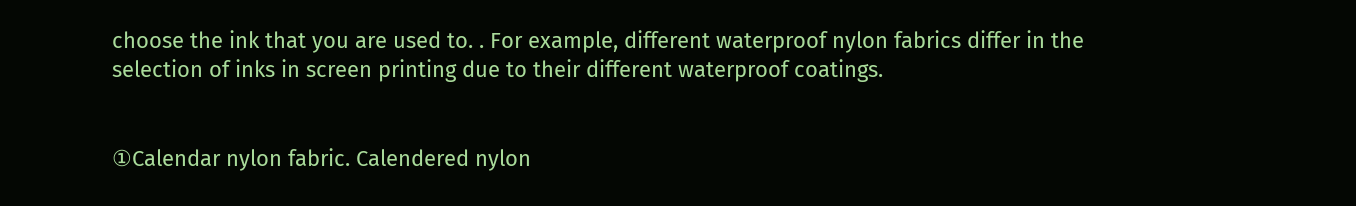choose the ink that you are used to. . For example, different waterproof nylon fabrics differ in the selection of inks in screen printing due to their different waterproof coatings.


①Calendar nylon fabric. Calendered nylon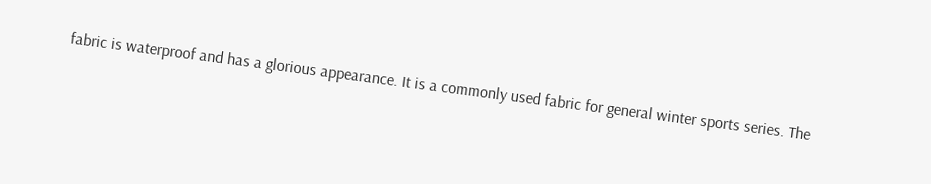fabric is waterproof and has a glorious appearance. It is a commonly used fabric for general winter sports series. The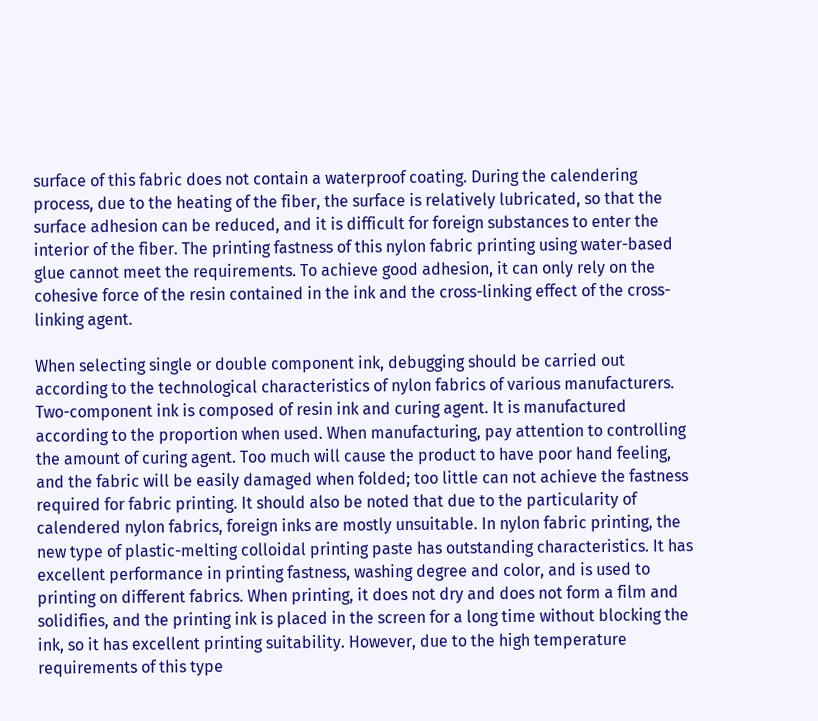surface of this fabric does not contain a waterproof coating. During the calendering process, due to the heating of the fiber, the surface is relatively lubricated, so that the surface adhesion can be reduced, and it is difficult for foreign substances to enter the interior of the fiber. The printing fastness of this nylon fabric printing using water-based glue cannot meet the requirements. To achieve good adhesion, it can only rely on the cohesive force of the resin contained in the ink and the cross-linking effect of the cross-linking agent.

When selecting single or double component ink, debugging should be carried out according to the technological characteristics of nylon fabrics of various manufacturers. Two-component ink is composed of resin ink and curing agent. It is manufactured according to the proportion when used. When manufacturing, pay attention to controlling the amount of curing agent. Too much will cause the product to have poor hand feeling, and the fabric will be easily damaged when folded; too little can not achieve the fastness required for fabric printing. It should also be noted that due to the particularity of calendered nylon fabrics, foreign inks are mostly unsuitable. In nylon fabric printing, the new type of plastic-melting colloidal printing paste has outstanding characteristics. It has excellent performance in printing fastness, washing degree and color, and is used to printing on different fabrics. When printing, it does not dry and does not form a film and solidifies, and the printing ink is placed in the screen for a long time without blocking the ink, so it has excellent printing suitability. However, due to the high temperature requirements of this type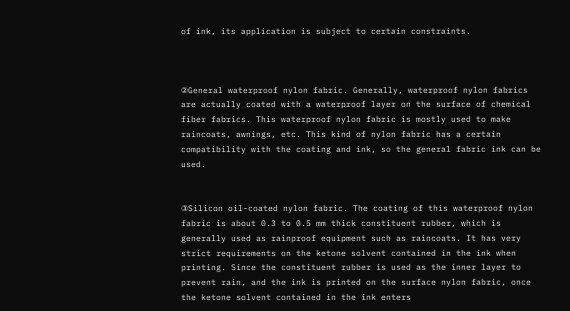of ink, its application is subject to certain constraints.



②General waterproof nylon fabric. Generally, waterproof nylon fabrics are actually coated with a waterproof layer on the surface of chemical fiber fabrics. This waterproof nylon fabric is mostly used to make raincoats, awnings, etc. This kind of nylon fabric has a certain compatibility with the coating and ink, so the general fabric ink can be used.


③Silicon oil-coated nylon fabric. The coating of this waterproof nylon fabric is about 0.3 to 0.5 mm thick constituent rubber, which is generally used as rainproof equipment such as raincoats. It has very strict requirements on the ketone solvent contained in the ink when printing. Since the constituent rubber is used as the inner layer to prevent rain, and the ink is printed on the surface nylon fabric, once the ketone solvent contained in the ink enters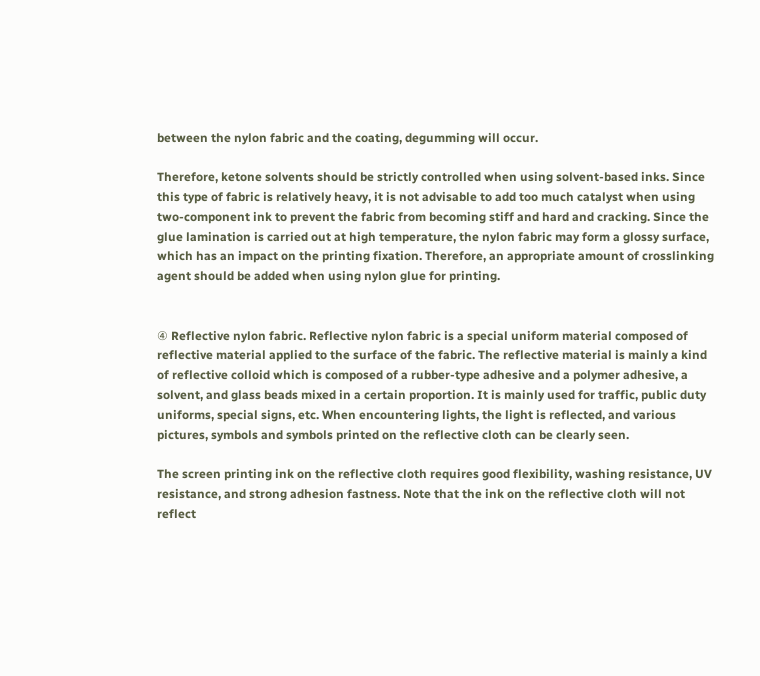between the nylon fabric and the coating, degumming will occur.

Therefore, ketone solvents should be strictly controlled when using solvent-based inks. Since this type of fabric is relatively heavy, it is not advisable to add too much catalyst when using two-component ink to prevent the fabric from becoming stiff and hard and cracking. Since the glue lamination is carried out at high temperature, the nylon fabric may form a glossy surface, which has an impact on the printing fixation. Therefore, an appropriate amount of crosslinking agent should be added when using nylon glue for printing.


④ Reflective nylon fabric. Reflective nylon fabric is a special uniform material composed of reflective material applied to the surface of the fabric. The reflective material is mainly a kind of reflective colloid which is composed of a rubber-type adhesive and a polymer adhesive, a solvent, and glass beads mixed in a certain proportion. It is mainly used for traffic, public duty uniforms, special signs, etc. When encountering lights, the light is reflected, and various pictures, symbols and symbols printed on the reflective cloth can be clearly seen.

The screen printing ink on the reflective cloth requires good flexibility, washing resistance, UV resistance, and strong adhesion fastness. Note that the ink on the reflective cloth will not reflect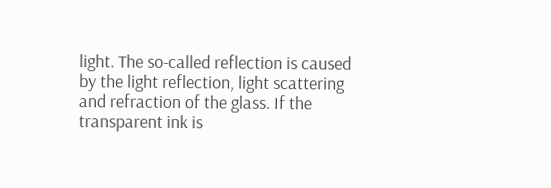light. The so-called reflection is caused by the light reflection, light scattering and refraction of the glass. If the transparent ink is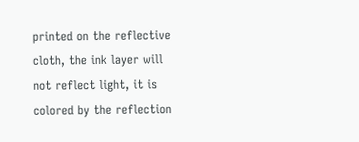printed on the reflective cloth, the ink layer will not reflect light, it is colored by the reflection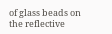of glass beads on the reflective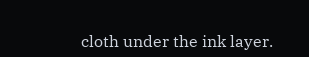cloth under the ink layer.